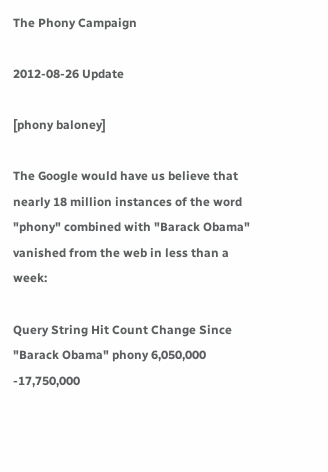The Phony Campaign

2012-08-26 Update

[phony baloney]

The Google would have us believe that nearly 18 million instances of the word "phony" combined with "Barack Obama" vanished from the web in less than a week:

Query String Hit Count Change Since
"Barack Obama" phony 6,050,000 -17,750,000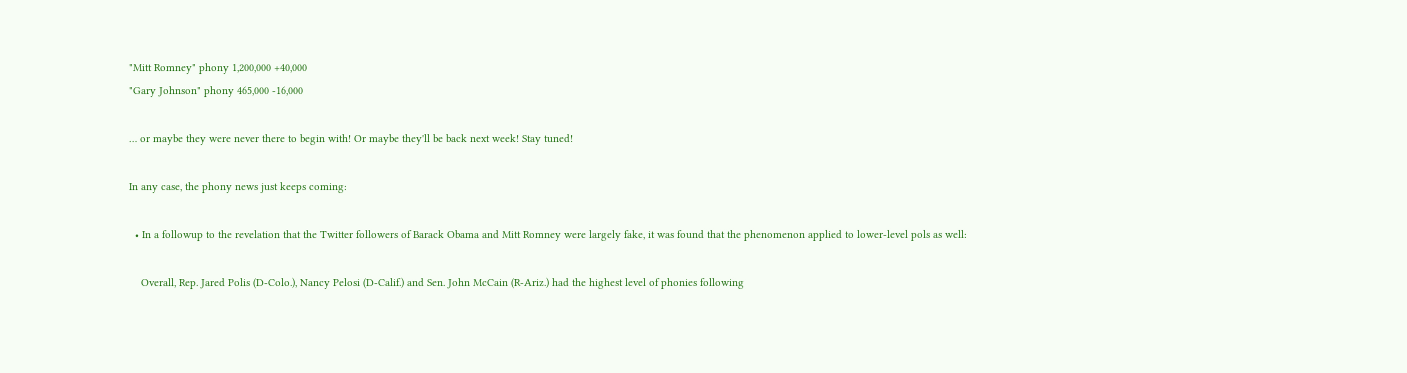"Mitt Romney" phony 1,200,000 +40,000
"Gary Johnson" phony 465,000 -16,000

… or maybe they were never there to begin with! Or maybe they'll be back next week! Stay tuned!

In any case, the phony news just keeps coming:

  • In a followup to the revelation that the Twitter followers of Barack Obama and Mitt Romney were largely fake, it was found that the phenomenon applied to lower-level pols as well:

    Overall, Rep. Jared Polis (D-Colo.), Nancy Pelosi (D-Calif.) and Sen. John McCain (R-Ariz.) had the highest level of phonies following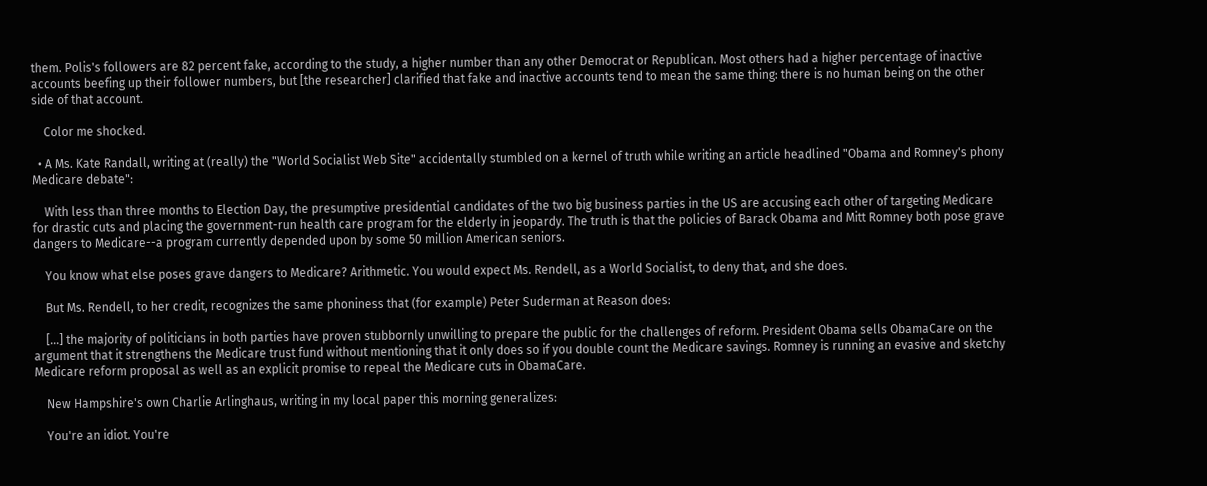them. Polis's followers are 82 percent fake, according to the study, a higher number than any other Democrat or Republican. Most others had a higher percentage of inactive accounts beefing up their follower numbers, but [the researcher] clarified that fake and inactive accounts tend to mean the same thing: there is no human being on the other side of that account.

    Color me shocked.

  • A Ms. Kate Randall, writing at (really) the "World Socialist Web Site" accidentally stumbled on a kernel of truth while writing an article headlined "Obama and Romney's phony Medicare debate":

    With less than three months to Election Day, the presumptive presidential candidates of the two big business parties in the US are accusing each other of targeting Medicare for drastic cuts and placing the government-run health care program for the elderly in jeopardy. The truth is that the policies of Barack Obama and Mitt Romney both pose grave dangers to Medicare--a program currently depended upon by some 50 million American seniors.

    You know what else poses grave dangers to Medicare? Arithmetic. You would expect Ms. Rendell, as a World Socialist, to deny that, and she does.

    But Ms. Rendell, to her credit, recognizes the same phoniness that (for example) Peter Suderman at Reason does:

    […] the majority of politicians in both parties have proven stubbornly unwilling to prepare the public for the challenges of reform. President Obama sells ObamaCare on the argument that it strengthens the Medicare trust fund without mentioning that it only does so if you double count the Medicare savings. Romney is running an evasive and sketchy Medicare reform proposal as well as an explicit promise to repeal the Medicare cuts in ObamaCare.

    New Hampshire's own Charlie Arlinghaus, writing in my local paper this morning generalizes:

    You're an idiot. You're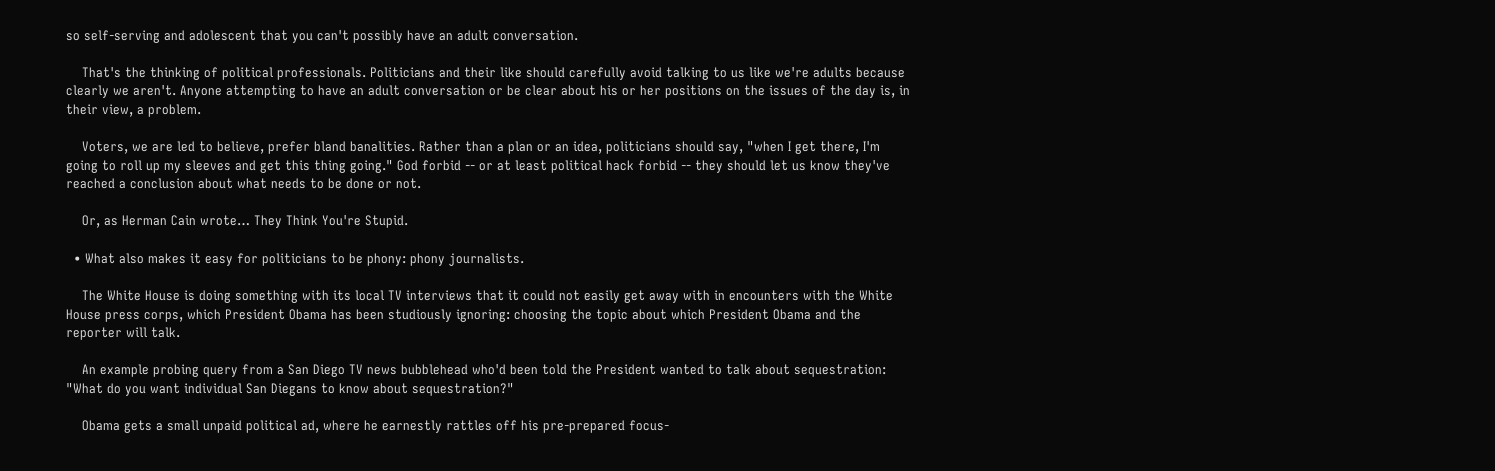so self-serving and adolescent that you can't possibly have an adult conversation.

    That's the thinking of political professionals. Politicians and their like should carefully avoid talking to us like we're adults because clearly we aren't. Anyone attempting to have an adult conversation or be clear about his or her positions on the issues of the day is, in their view, a problem.

    Voters, we are led to believe, prefer bland banalities. Rather than a plan or an idea, politicians should say, "when I get there, I'm going to roll up my sleeves and get this thing going." God forbid -- or at least political hack forbid -- they should let us know they've reached a conclusion about what needs to be done or not.

    Or, as Herman Cain wrote… They Think You're Stupid.

  • What also makes it easy for politicians to be phony: phony journalists.

    The White House is doing something with its local TV interviews that it could not easily get away with in encounters with the White House press corps, which President Obama has been studiously ignoring: choosing the topic about which President Obama and the reporter will talk.

    An example probing query from a San Diego TV news bubblehead who'd been told the President wanted to talk about sequestration: "What do you want individual San Diegans to know about sequestration?"

    Obama gets a small unpaid political ad, where he earnestly rattles off his pre-prepared focus-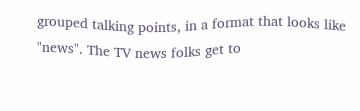grouped talking points, in a format that looks like "news". The TV news folks get to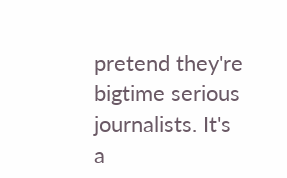pretend they're bigtime serious journalists. It's a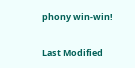phony win-win!

Last Modified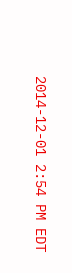2014-12-01 2:54 PM EDT